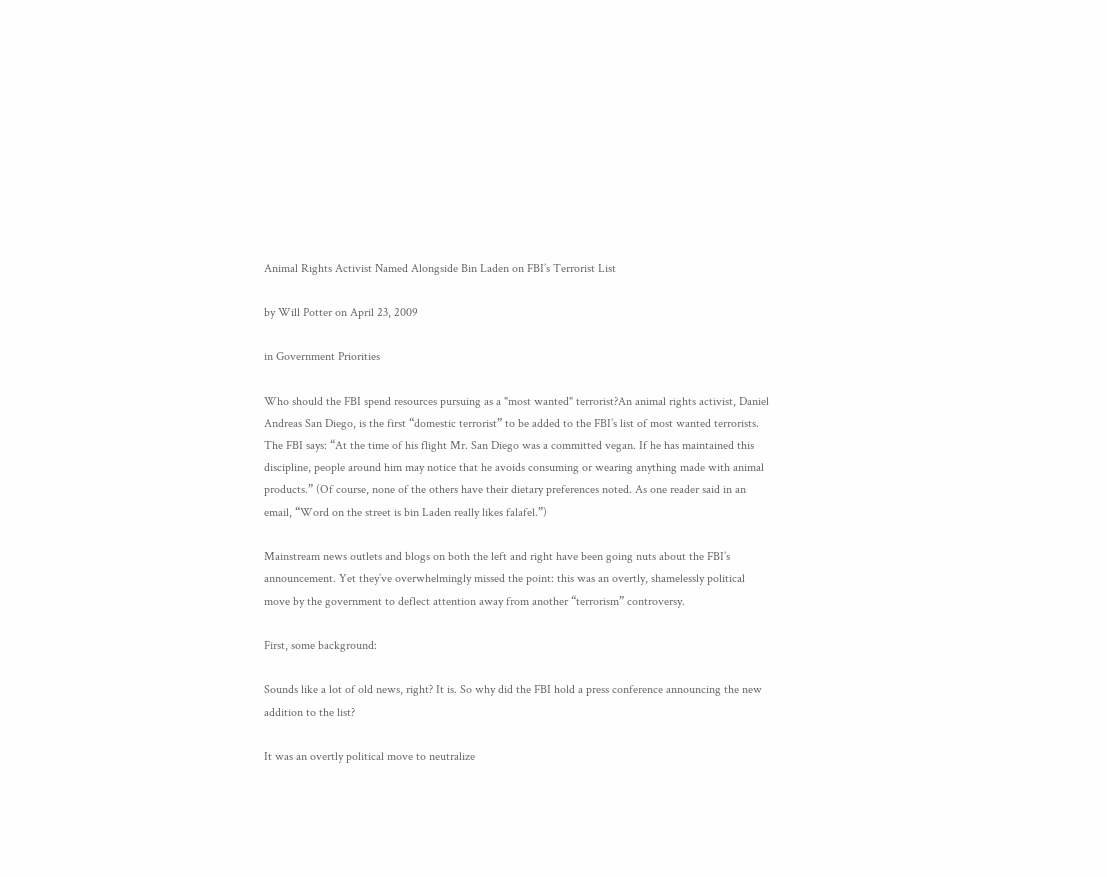Animal Rights Activist Named Alongside Bin Laden on FBI’s Terrorist List

by Will Potter on April 23, 2009

in Government Priorities

Who should the FBI spend resources pursuing as a "most wanted" terrorist?An animal rights activist, Daniel Andreas San Diego, is the first “domestic terrorist” to be added to the FBI’s list of most wanted terrorists. The FBI says: “At the time of his flight Mr. San Diego was a committed vegan. If he has maintained this discipline, people around him may notice that he avoids consuming or wearing anything made with animal products.” (Of course, none of the others have their dietary preferences noted. As one reader said in an email, “Word on the street is bin Laden really likes falafel.”)

Mainstream news outlets and blogs on both the left and right have been going nuts about the FBI’s announcement. Yet they’ve overwhelmingly missed the point: this was an overtly, shamelessly political move by the government to deflect attention away from another “terrorism” controversy.

First, some background:

Sounds like a lot of old news, right? It is. So why did the FBI hold a press conference announcing the new addition to the list?

It was an overtly political move to neutralize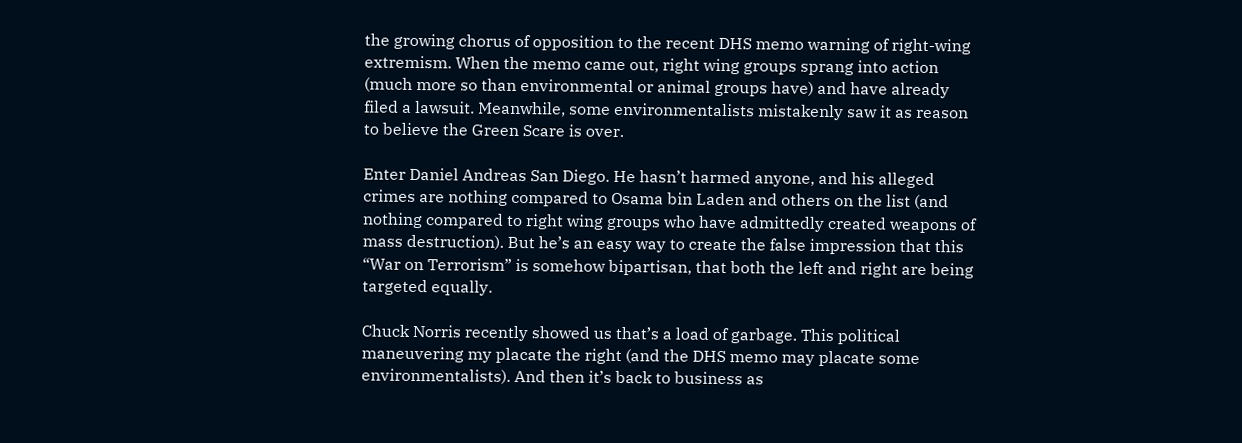the growing chorus of opposition to the recent DHS memo warning of right-wing extremism. When the memo came out, right wing groups sprang into action (much more so than environmental or animal groups have) and have already filed a lawsuit. Meanwhile, some environmentalists mistakenly saw it as reason to believe the Green Scare is over.

Enter Daniel Andreas San Diego. He hasn’t harmed anyone, and his alleged crimes are nothing compared to Osama bin Laden and others on the list (and nothing compared to right wing groups who have admittedly created weapons of mass destruction). But he’s an easy way to create the false impression that this “War on Terrorism” is somehow bipartisan, that both the left and right are being targeted equally.

Chuck Norris recently showed us that’s a load of garbage. This political maneuvering my placate the right (and the DHS memo may placate some environmentalists). And then it’s back to business as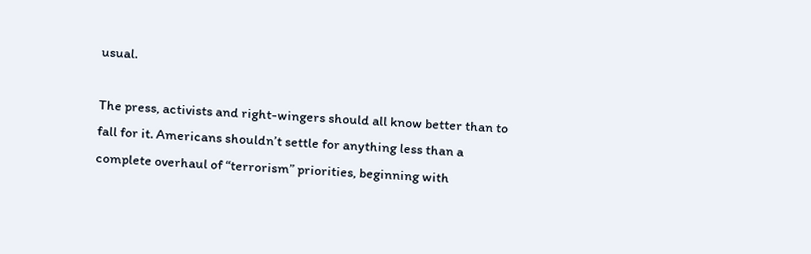usual.

The press, activists and right-wingers should all know better than to fall for it. Americans shouldn’t settle for anything less than a complete overhaul of “terrorism” priorities, beginning with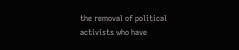the removal of political activists who have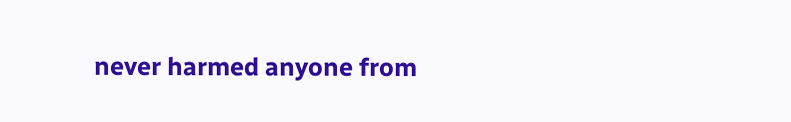never harmed anyone from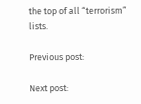the top of all “terrorism” lists.

Previous post:

Next post: